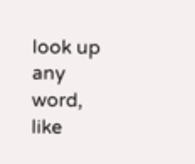look up any word, like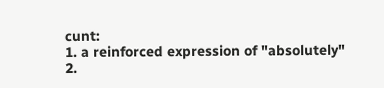cunt:
1. a reinforced expression of "absolutely"
2.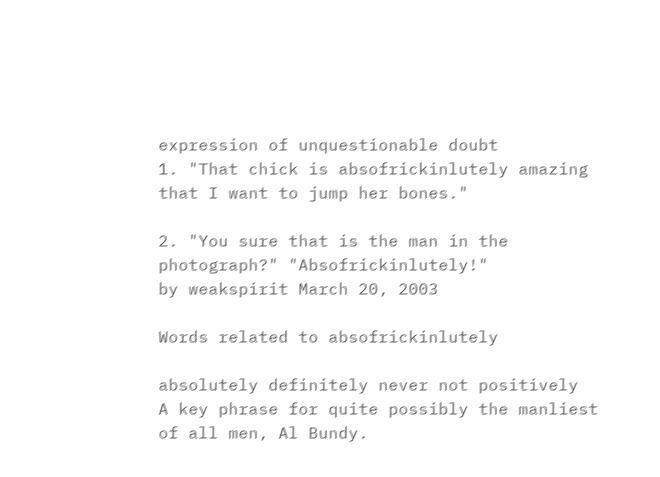expression of unquestionable doubt
1. "That chick is absofrickinlutely amazing that I want to jump her bones."

2. "You sure that is the man in the photograph?" "Absofrickinlutely!"
by weakspirit March 20, 2003

Words related to absofrickinlutely

absolutely definitely never not positively
A key phrase for quite possibly the manliest of all men, Al Bundy.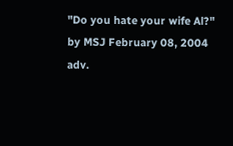"Do you hate your wife Al?"
by MSJ February 08, 2004
adv.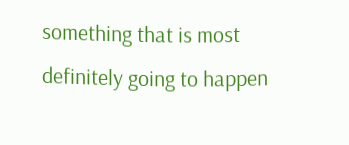something that is most definitely going to happen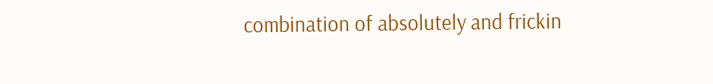combination of absolutely and frickin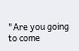"Are you going to come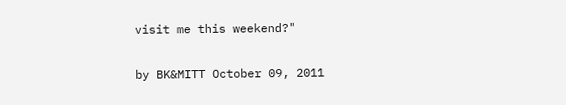visit me this weekend?"

by BK&MITT October 09, 2011